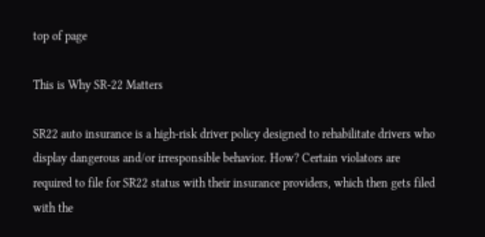top of page

This is Why SR-22 Matters

SR22 auto insurance is a high-risk driver policy designed to rehabilitate drivers who display dangerous and/or irresponsible behavior. How? Certain violators are required to file for SR22 status with their insurance providers, which then gets filed with the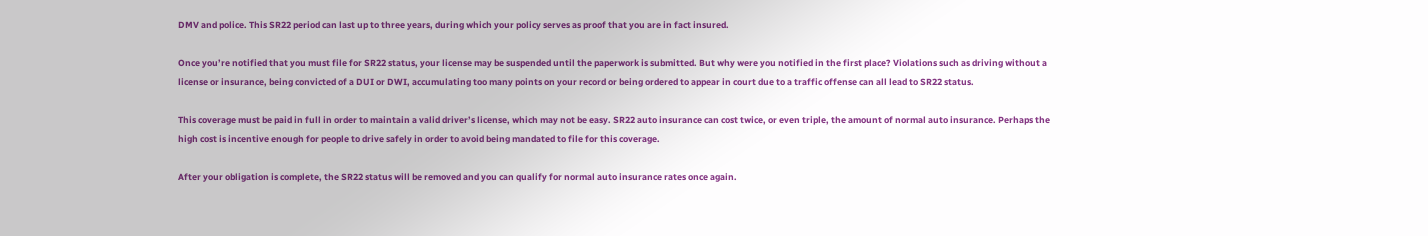DMV and police. This SR22 period can last up to three years, during which your policy serves as proof that you are in fact insured.

Once you’re notified that you must file for SR22 status, your license may be suspended until the paperwork is submitted. But why were you notified in the first place? Violations such as driving without a license or insurance, being convicted of a DUI or DWI, accumulating too many points on your record or being ordered to appear in court due to a traffic offense can all lead to SR22 status.

This coverage must be paid in full in order to maintain a valid driver’s license, which may not be easy. SR22 auto insurance can cost twice, or even triple, the amount of normal auto insurance. Perhaps the high cost is incentive enough for people to drive safely in order to avoid being mandated to file for this coverage.

After your obligation is complete, the SR22 status will be removed and you can qualify for normal auto insurance rates once again.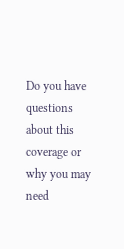Do you have questions about this coverage or why you may need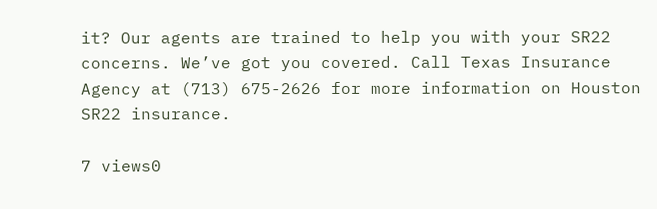it? Our agents are trained to help you with your SR22 concerns. We’ve got you covered. Call Texas Insurance Agency at (713) 675-2626 for more information on Houston SR22 insurance.

7 views0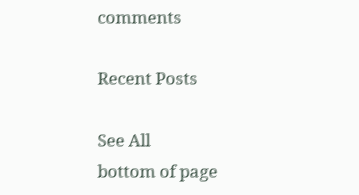comments

Recent Posts

See All
bottom of page